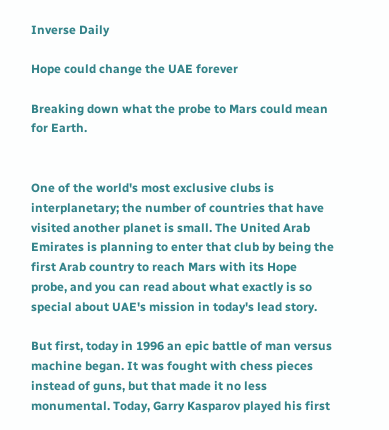Inverse Daily

Hope could change the UAE forever

Breaking down what the probe to Mars could mean for Earth.


One of the world's most exclusive clubs is interplanetary; the number of countries that have visited another planet is small. The United Arab Emirates is planning to enter that club by being the first Arab country to reach Mars with its Hope probe, and you can read about what exactly is so special about UAE's mission in today's lead story.

But first, today in 1996 an epic battle of man versus machine began. It was fought with chess pieces instead of guns, but that made it no less monumental. Today, Garry Kasparov played his first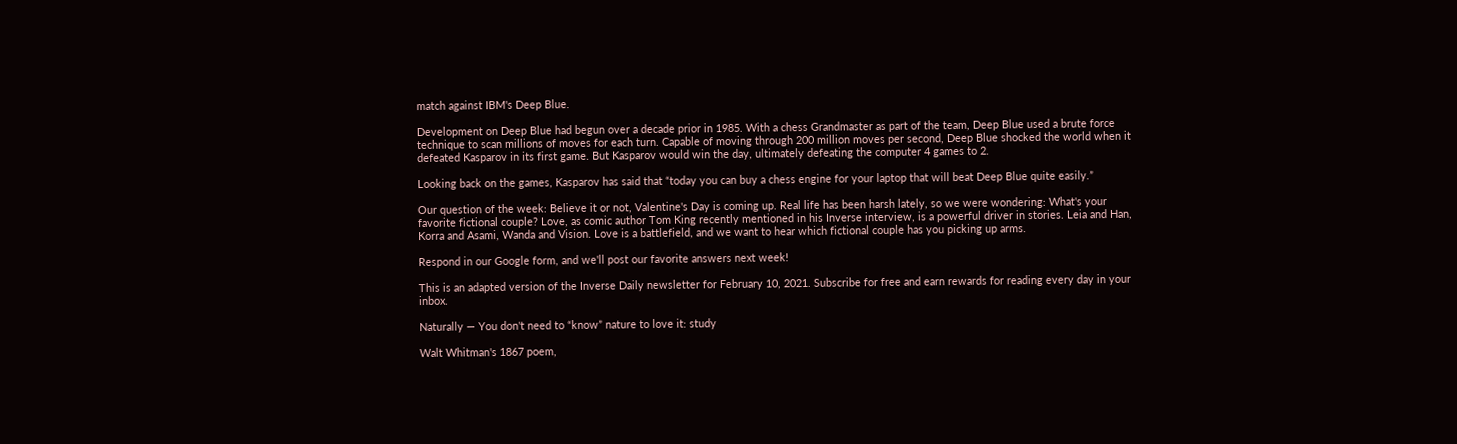match against IBM's Deep Blue.

Development on Deep Blue had begun over a decade prior in 1985. With a chess Grandmaster as part of the team, Deep Blue used a brute force technique to scan millions of moves for each turn. Capable of moving through 200 million moves per second, Deep Blue shocked the world when it defeated Kasparov in its first game. But Kasparov would win the day, ultimately defeating the computer 4 games to 2.

Looking back on the games, Kasparov has said that “today you can buy a chess engine for your laptop that will beat Deep Blue quite easily.”

Our question of the week: Believe it or not, Valentine's Day is coming up. Real life has been harsh lately, so we were wondering: What's your favorite fictional couple? Love, as comic author Tom King recently mentioned in his Inverse interview, is a powerful driver in stories. Leia and Han, Korra and Asami, Wanda and Vision. Love is a battlefield, and we want to hear which fictional couple has you picking up arms.

Respond in our Google form, and we'll post our favorite answers next week!

This is an adapted version of the Inverse Daily newsletter for February 10, 2021. Subscribe for free and earn rewards for reading every day in your inbox.

Naturally — You don't need to “know” nature to love it: study

Walt Whitman's 1867 poem,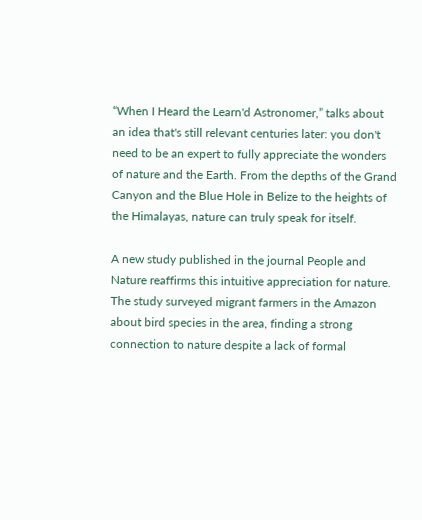“When I Heard the Learn'd Astronomer,” talks about an idea that's still relevant centuries later: you don't need to be an expert to fully appreciate the wonders of nature and the Earth. From the depths of the Grand Canyon and the Blue Hole in Belize to the heights of the Himalayas, nature can truly speak for itself.

A new study published in the journal People and Nature reaffirms this intuitive appreciation for nature. The study surveyed migrant farmers in the Amazon about bird species in the area, finding a strong connection to nature despite a lack of formal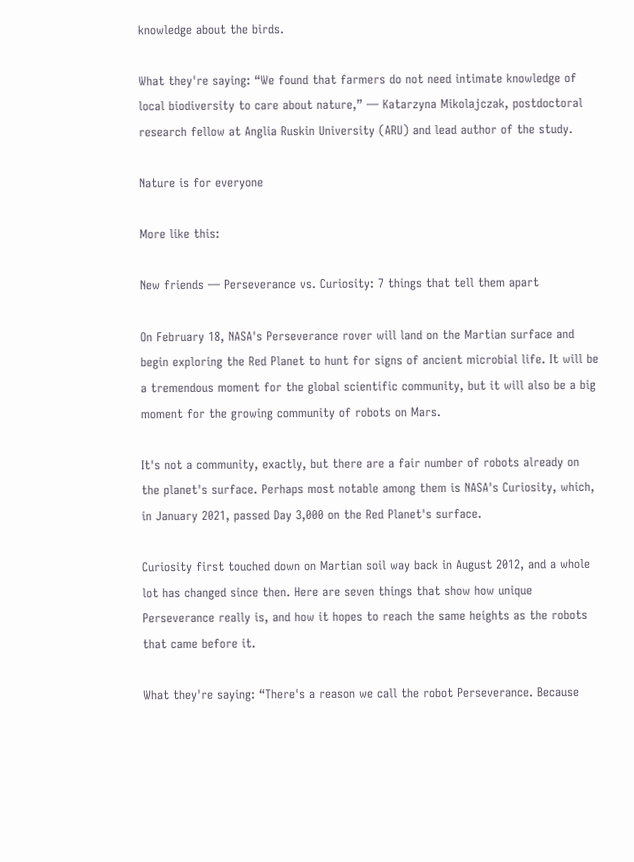knowledge about the birds.

What they're saying: “We found that farmers do not need intimate knowledge of local biodiversity to care about nature,” — Katarzyna Mikolajczak, postdoctoral research fellow at Anglia Ruskin University (ARU) and lead author of the study.

Nature is for everyone

More like this:

New friends — Perseverance vs. Curiosity: 7 things that tell them apart

On February 18, NASA's Perseverance rover will land on the Martian surface and begin exploring the Red Planet to hunt for signs of ancient microbial life. It will be a tremendous moment for the global scientific community, but it will also be a big moment for the growing community of robots on Mars.

It's not a community, exactly, but there are a fair number of robots already on the planet's surface. Perhaps most notable among them is NASA's Curiosity, which, in January 2021, passed Day 3,000 on the Red Planet's surface.

Curiosity first touched down on Martian soil way back in August 2012, and a whole lot has changed since then. Here are seven things that show how unique Perseverance really is, and how it hopes to reach the same heights as the robots that came before it.

What they're saying: “There's a reason we call the robot Perseverance. Because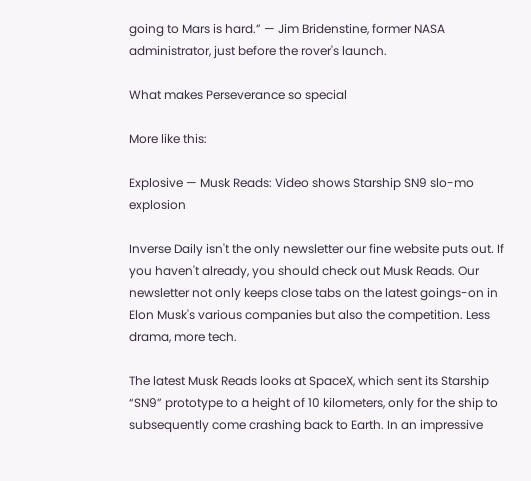going to Mars is hard.” — Jim Bridenstine, former NASA administrator, just before the rover's launch.

What makes Perseverance so special

More like this:

Explosive — Musk Reads: Video shows Starship SN9 slo-mo explosion

Inverse Daily isn't the only newsletter our fine website puts out. If you haven't already, you should check out Musk Reads. Our newsletter not only keeps close tabs on the latest goings-on in Elon Musk's various companies but also the competition. Less drama, more tech.

The latest Musk Reads looks at SpaceX, which sent its Starship “SN9” prototype to a height of 10 kilometers, only for the ship to subsequently come crashing back to Earth. In an impressive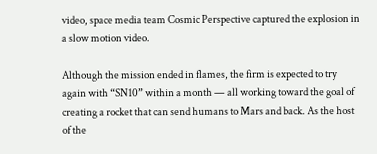video, space media team Cosmic Perspective captured the explosion in a slow motion video.

Although the mission ended in flames, the firm is expected to try again with “SN10” within a month — all working toward the goal of creating a rocket that can send humans to Mars and back. As the host of the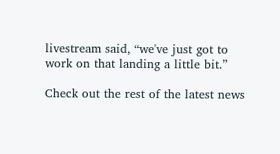livestream said, “we've just got to work on that landing a little bit.”

Check out the rest of the latest news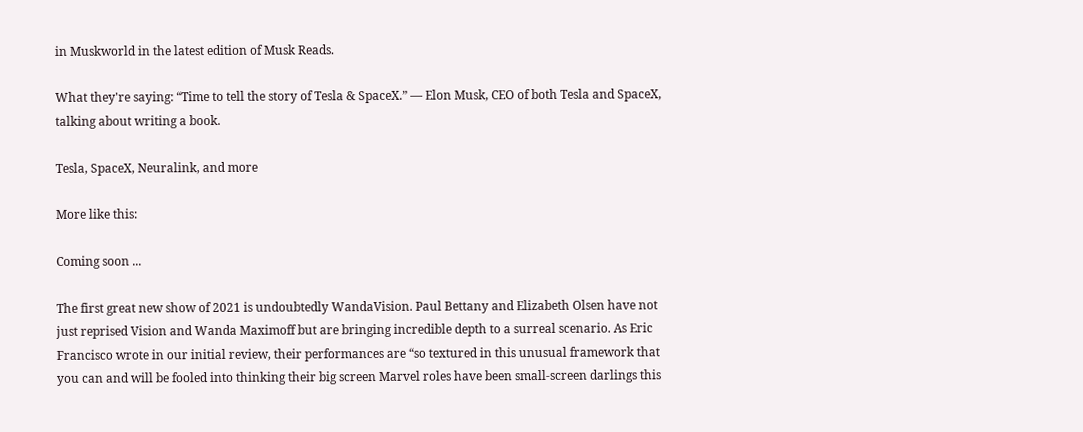in Muskworld in the latest edition of Musk Reads.

What they're saying: “Time to tell the story of Tesla & SpaceX.” — Elon Musk, CEO of both Tesla and SpaceX, talking about writing a book.

Tesla, SpaceX, Neuralink, and more

More like this:

Coming soon ...

The first great new show of 2021 is undoubtedly WandaVision. Paul Bettany and Elizabeth Olsen have not just reprised Vision and Wanda Maximoff but are bringing incredible depth to a surreal scenario. As Eric Francisco wrote in our initial review, their performances are “so textured in this unusual framework that you can and will be fooled into thinking their big screen Marvel roles have been small-screen darlings this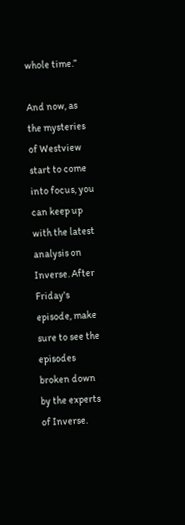whole time.”

And now, as the mysteries of Westview start to come into focus, you can keep up with the latest analysis on Inverse. After Friday's episode, make sure to see the episodes broken down by the experts of Inverse.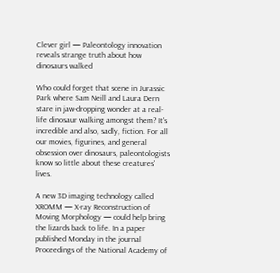Clever girl — Paleontology innovation reveals strange truth about how dinosaurs walked

Who could forget that scene in Jurassic Park where Sam Neill and Laura Dern stare in jaw-dropping wonder at a real-life dinosaur walking amongst them? It's incredible and also, sadly, fiction. For all our movies, figurines, and general obsession over dinosaurs, paleontologists know so little about these creatures' lives.

A new 3D imaging technology called XROMM — X-ray Reconstruction of Moving Morphology — could help bring the lizards back to life. In a paper published Monday in the journal Proceedings of the National Academy of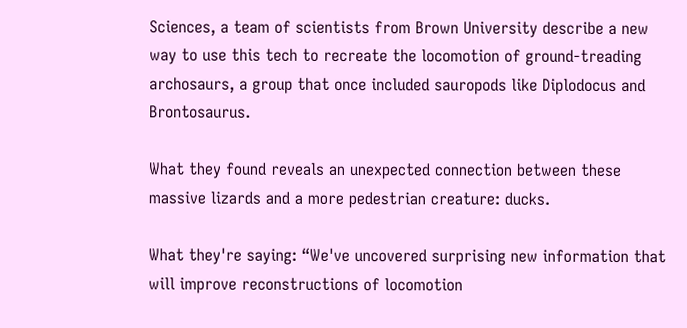Sciences, a team of scientists from Brown University describe a new way to use this tech to recreate the locomotion of ground-treading archosaurs, a group that once included sauropods like Diplodocus and Brontosaurus.

What they found reveals an unexpected connection between these massive lizards and a more pedestrian creature: ducks.

What they're saying: “We've uncovered surprising new information that will improve reconstructions of locomotion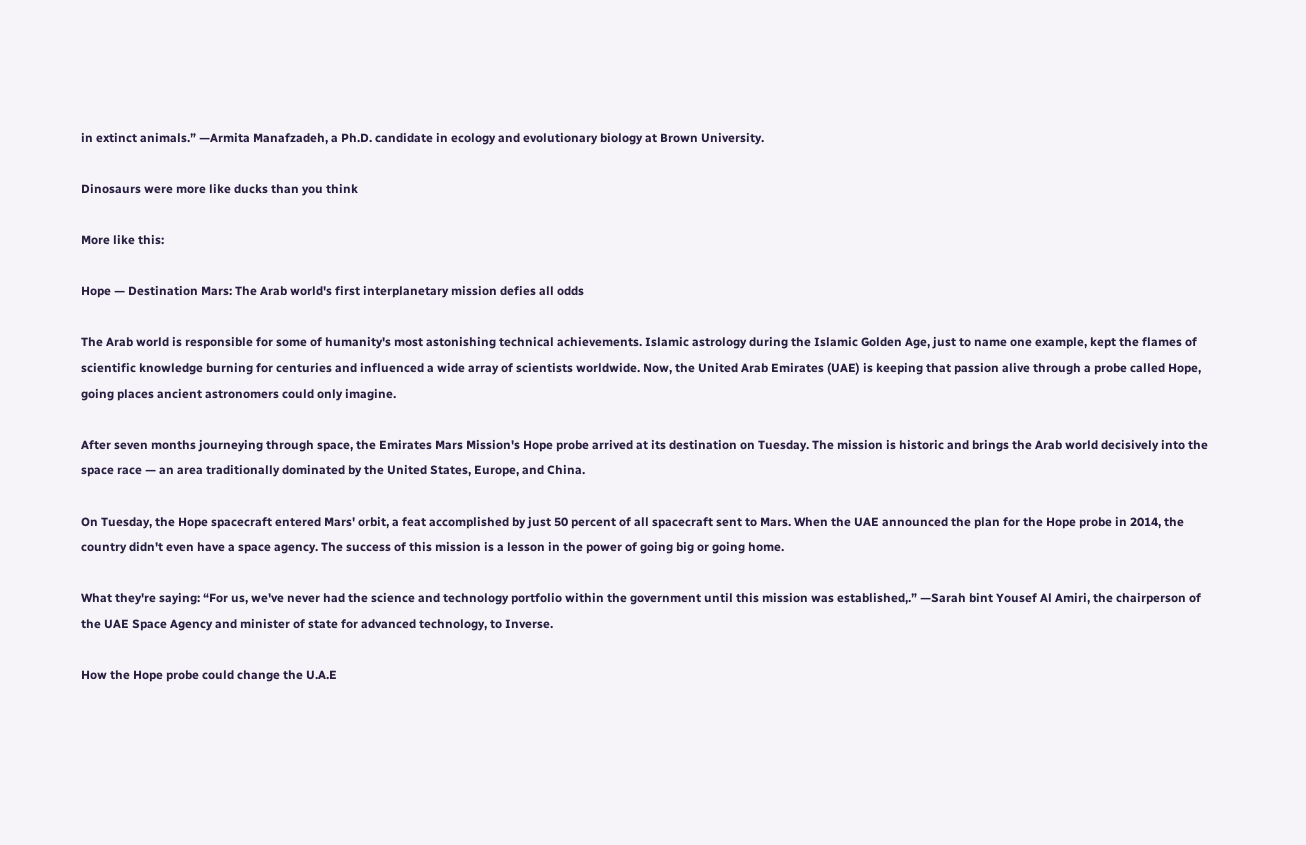in extinct animals.” —Armita Manafzadeh, a Ph.D. candidate in ecology and evolutionary biology at Brown University.

Dinosaurs were more like ducks than you think

More like this:

Hope — Destination Mars: The Arab world's first interplanetary mission defies all odds

The Arab world is responsible for some of humanity's most astonishing technical achievements. Islamic astrology during the Islamic Golden Age, just to name one example, kept the flames of scientific knowledge burning for centuries and influenced a wide array of scientists worldwide. Now, the United Arab Emirates (UAE) is keeping that passion alive through a probe called Hope, going places ancient astronomers could only imagine.

After seven months journeying through space, the Emirates Mars Mission's Hope probe arrived at its destination on Tuesday. The mission is historic and brings the Arab world decisively into the space race — an area traditionally dominated by the United States, Europe, and China.

On Tuesday, the Hope spacecraft entered Mars' orbit, a feat accomplished by just 50 percent of all spacecraft sent to Mars. When the UAE announced the plan for the Hope probe in 2014, the country didn't even have a space agency. The success of this mission is a lesson in the power of going big or going home.

What they're saying: “For us, we've never had the science and technology portfolio within the government until this mission was established,.” —Sarah bint Yousef Al Amiri, the chairperson of the UAE Space Agency and minister of state for advanced technology, to Inverse.

How the Hope probe could change the U.A.E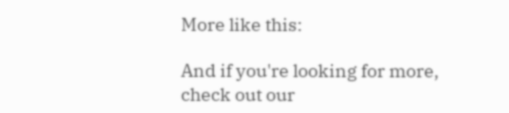More like this:

And if you're looking for more, check out our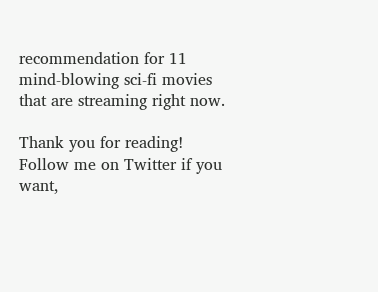recommendation for 11 mind-blowing sci-fi movies that are streaming right now.

Thank you for reading! Follow me on Twitter if you want,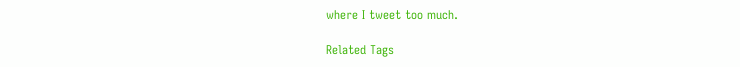where I tweet too much.

Related Tags